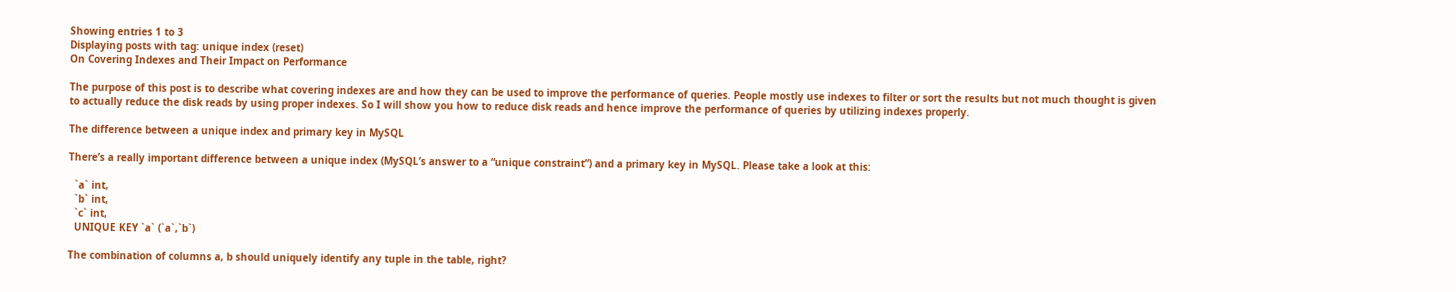Showing entries 1 to 3
Displaying posts with tag: unique index (reset)
On Covering Indexes and Their Impact on Performance

The purpose of this post is to describe what covering indexes are and how they can be used to improve the performance of queries. People mostly use indexes to filter or sort the results but not much thought is given to actually reduce the disk reads by using proper indexes. So I will show you how to reduce disk reads and hence improve the performance of queries by utilizing indexes properly.

The difference between a unique index and primary key in MySQL

There’s a really important difference between a unique index (MySQL’s answer to a “unique constraint”) and a primary key in MySQL. Please take a look at this:

  `a` int,
  `b` int,
  `c` int,
  UNIQUE KEY `a` (`a`,`b`)

The combination of columns a, b should uniquely identify any tuple in the table, right?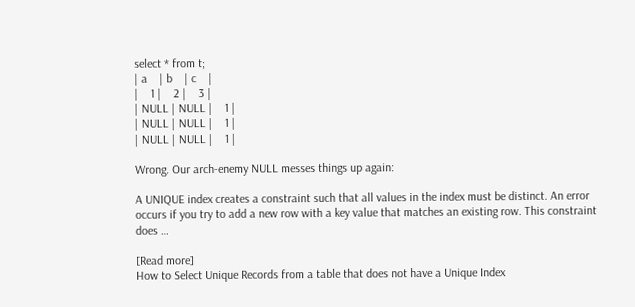select * from t;
| a    | b    | c    |
|    1 |    2 |    3 |
| NULL | NULL |    1 |
| NULL | NULL |    1 |
| NULL | NULL |    1 |

Wrong. Our arch-enemy NULL messes things up again:

A UNIQUE index creates a constraint such that all values in the index must be distinct. An error occurs if you try to add a new row with a key value that matches an existing row. This constraint does …

[Read more]
How to Select Unique Records from a table that does not have a Unique Index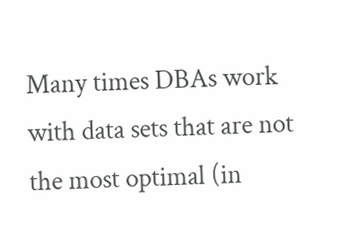Many times DBAs work with data sets that are not the most optimal (in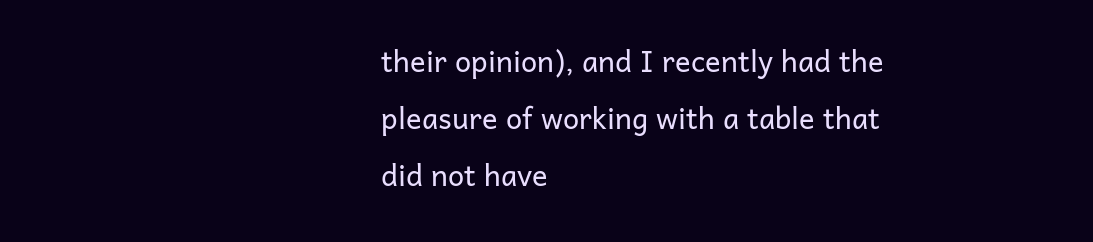their opinion), and I recently had the pleasure of working with a table that did not have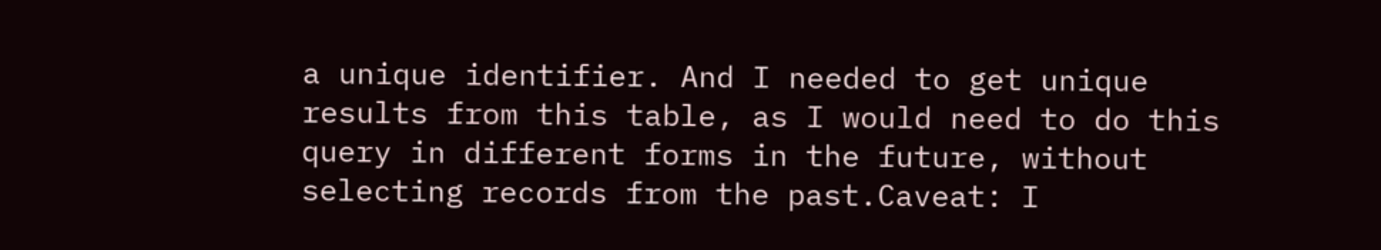a unique identifier. And I needed to get unique results from this table, as I would need to do this query in different forms in the future, without selecting records from the past.Caveat: I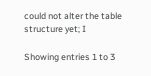could not alter the table structure yet; I

Showing entries 1 to 3